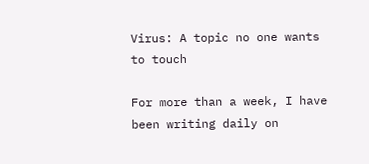Virus: A topic no one wants to touch

For more than a week, I have been writing daily on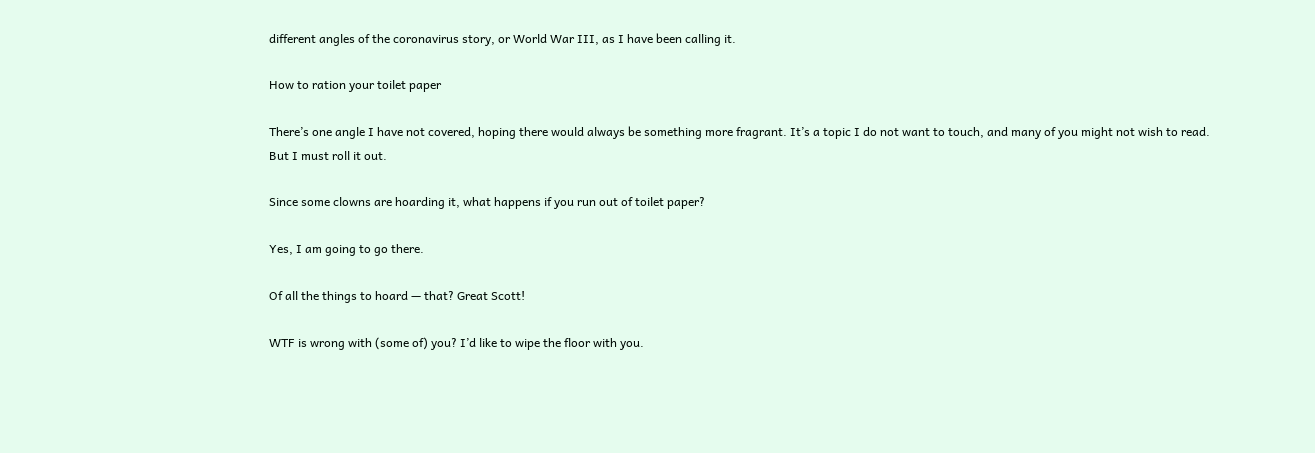different angles of the coronavirus story, or World War III, as I have been calling it.

How to ration your toilet paper

There’s one angle I have not covered, hoping there would always be something more fragrant. It’s a topic I do not want to touch, and many of you might not wish to read. But I must roll it out.

Since some clowns are hoarding it, what happens if you run out of toilet paper?

Yes, I am going to go there.

Of all the things to hoard — that? Great Scott!

WTF is wrong with (some of) you? I’d like to wipe the floor with you.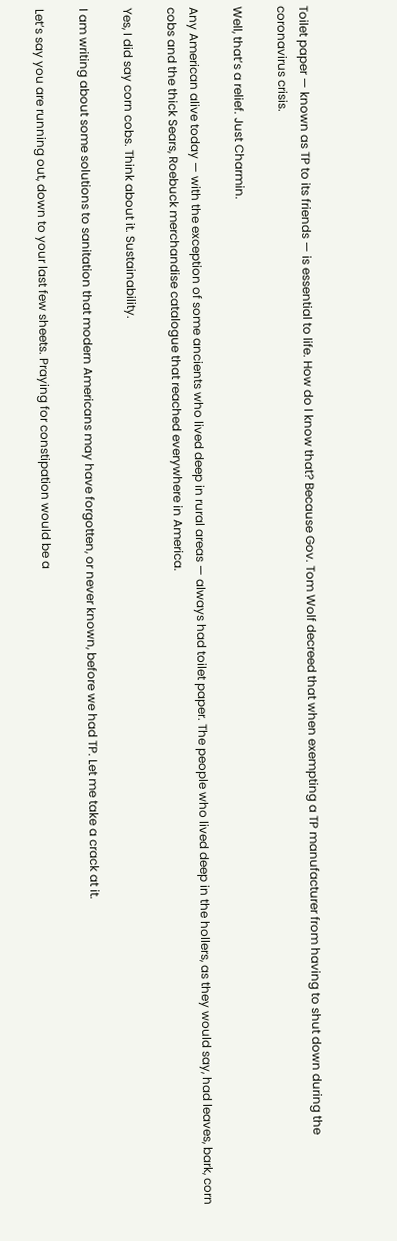Toilet paper — known as TP to its friends — is essential to life. How do I know that? Because Gov. Tom Wolf decreed that when exempting a TP manufacturer from having to shut down during the coronavirus crisis.

Well, that’s a relief. Just Charmin.

Any American alive today — with the exception of some ancients who lived deep in rural areas — always had toilet paper. The people who lived deep in the hollers, as they would say, had leaves, bark, corn cobs and the thick Sears, Roebuck merchandise catalogue that reached everywhere in America.

Yes, I did say corn cobs. Think about it. Sustainability.

I am writing about some solutions to sanitation that modern Americans may have forgotten, or never known, before we had TP. Let me take a crack at it.

Let’s say you are running out, down to your last few sheets. Praying for constipation would be a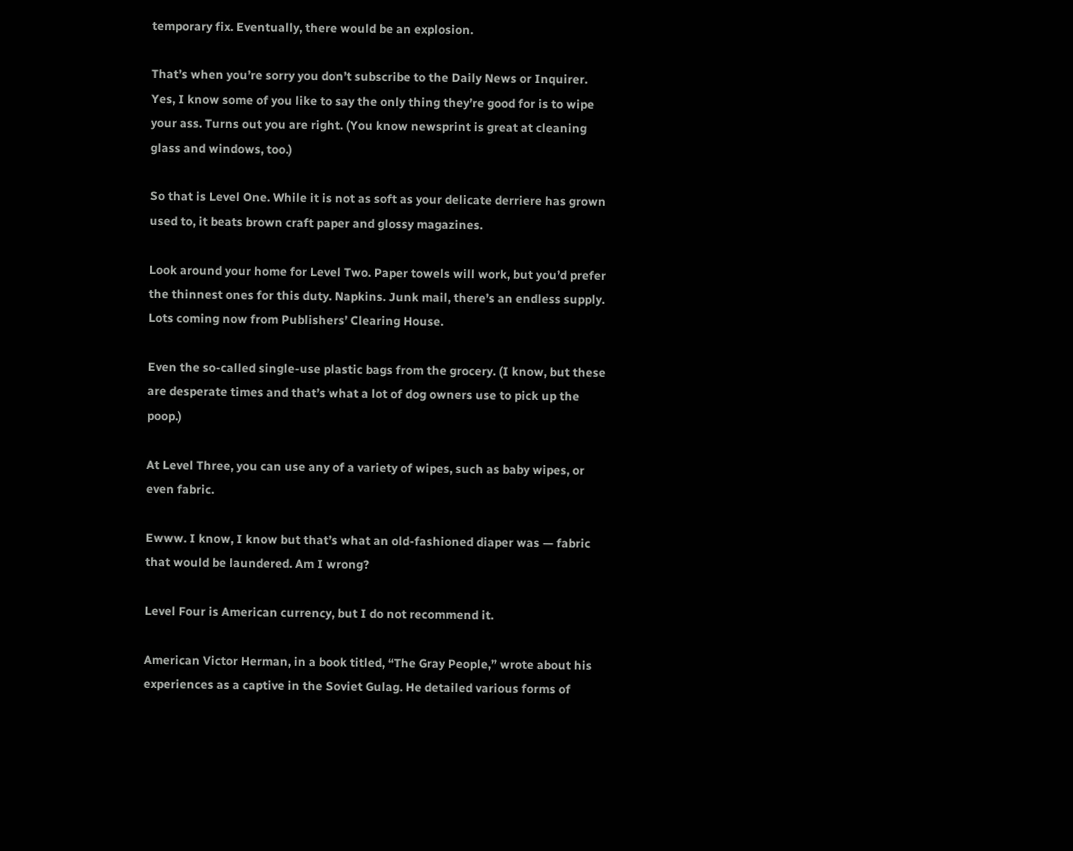temporary fix. Eventually, there would be an explosion.

That’s when you’re sorry you don’t subscribe to the Daily News or Inquirer. Yes, I know some of you like to say the only thing they’re good for is to wipe your ass. Turns out you are right. (You know newsprint is great at cleaning glass and windows, too.)

So that is Level One. While it is not as soft as your delicate derriere has grown used to, it beats brown craft paper and glossy magazines.

Look around your home for Level Two. Paper towels will work, but you’d prefer the thinnest ones for this duty. Napkins. Junk mail, there’s an endless supply. Lots coming now from Publishers’ Clearing House.

Even the so-called single-use plastic bags from the grocery. (I know, but these are desperate times and that’s what a lot of dog owners use to pick up the poop.)

At Level Three, you can use any of a variety of wipes, such as baby wipes, or even fabric.

Ewww. I know, I know but that’s what an old-fashioned diaper was — fabric that would be laundered. Am I wrong?

Level Four is American currency, but I do not recommend it.

American Victor Herman, in a book titled, “The Gray People,” wrote about his experiences as a captive in the Soviet Gulag. He detailed various forms of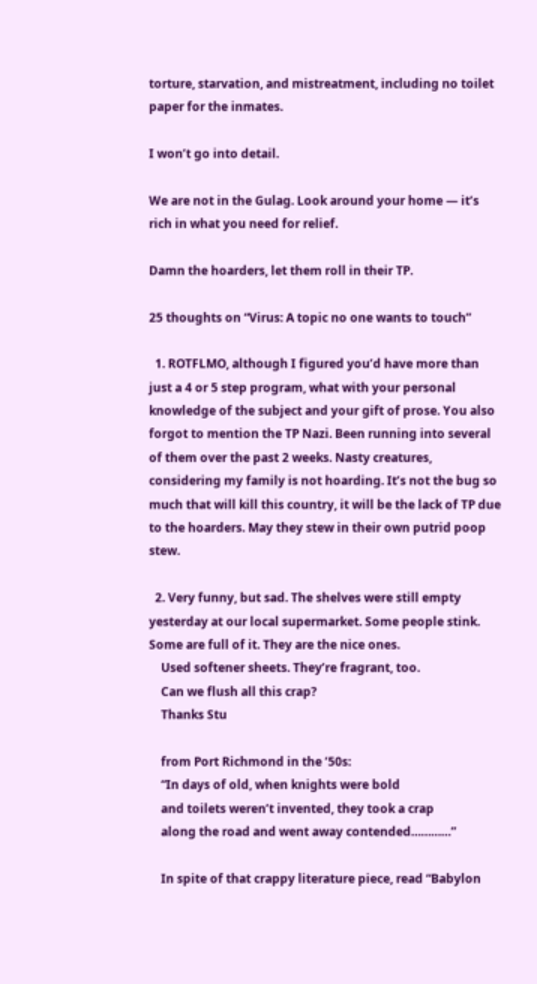torture, starvation, and mistreatment, including no toilet paper for the inmates.

I won’t go into detail.

We are not in the Gulag. Look around your home — it’s rich in what you need for relief.

Damn the hoarders, let them roll in their TP.

25 thoughts on “Virus: A topic no one wants to touch”

  1. ROTFLMO, although I figured you’d have more than just a 4 or 5 step program, what with your personal knowledge of the subject and your gift of prose. You also forgot to mention the TP Nazi. Been running into several of them over the past 2 weeks. Nasty creatures, considering my family is not hoarding. It’s not the bug so much that will kill this country, it will be the lack of TP due to the hoarders. May they stew in their own putrid poop stew.

  2. Very funny, but sad. The shelves were still empty yesterday at our local supermarket. Some people stink. Some are full of it. They are the nice ones.
    Used softener sheets. They’re fragrant, too.
    Can we flush all this crap?
    Thanks Stu

    from Port Richmond in the ’50s:
    “In days of old, when knights were bold
    and toilets weren’t invented, they took a crap
    along the road and went away contended…………”

    In spite of that crappy literature piece, read “Babylon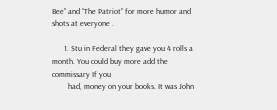Bee” and “The Patriot” for more humor and shots at everyone .

      1. Stu in Federal they gave you 4 rolls a month. You could buy more add the commissary If you
        had, money on your books. It was John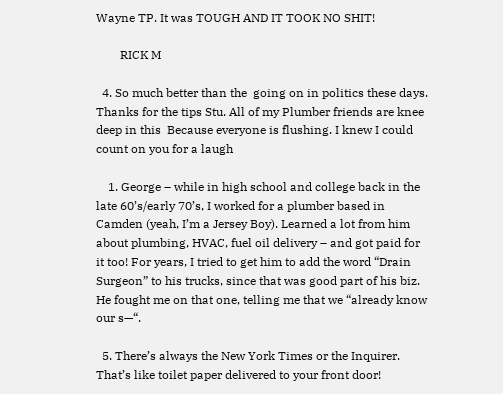Wayne TP. It was TOUGH AND IT TOOK NO SHIT!

        RICK M

  4. So much better than the  going on in politics these days. Thanks for the tips Stu. All of my Plumber friends are knee deep in this  Because everyone is flushing. I knew I could count on you for a laugh

    1. George – while in high school and college back in the late 60’s/early 70’s, I worked for a plumber based in Camden (yeah, I’m a Jersey Boy). Learned a lot from him about plumbing, HVAC, fuel oil delivery – and got paid for it too! For years, I tried to get him to add the word “Drain Surgeon” to his trucks, since that was good part of his biz. He fought me on that one, telling me that we “already know our s—“.

  5. There’s always the New York Times or the Inquirer. That’s like toilet paper delivered to your front door!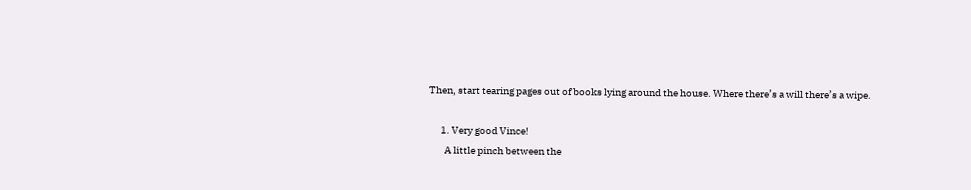Then, start tearing pages out of books lying around the house. Where there’s a will there’s a wipe.

      1. Very good Vince!
        A little pinch between the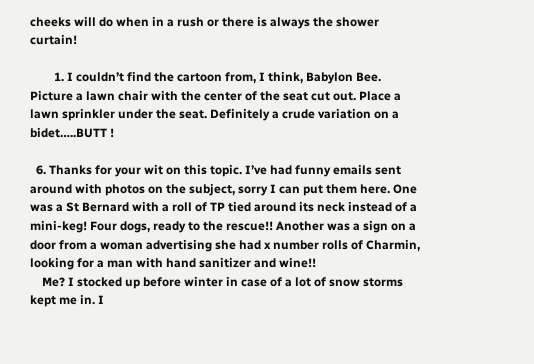cheeks will do when in a rush or there is always the shower curtain!

        1. I couldn’t find the cartoon from, I think, Babylon Bee. Picture a lawn chair with the center of the seat cut out. Place a lawn sprinkler under the seat. Definitely a crude variation on a bidet…..BUTT !

  6. Thanks for your wit on this topic. I’ve had funny emails sent around with photos on the subject, sorry I can put them here. One was a St Bernard with a roll of TP tied around its neck instead of a mini-keg! Four dogs, ready to the rescue!! Another was a sign on a door from a woman advertising she had x number rolls of Charmin, looking for a man with hand sanitizer and wine!!
    Me? I stocked up before winter in case of a lot of snow storms kept me in. I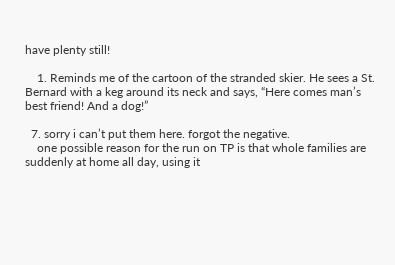have plenty still!

    1. Reminds me of the cartoon of the stranded skier. He sees a St. Bernard with a keg around its neck and says, “Here comes man’s best friend! And a dog!”

  7. sorry i can’t put them here. forgot the negative.
    one possible reason for the run on TP is that whole families are suddenly at home all day, using it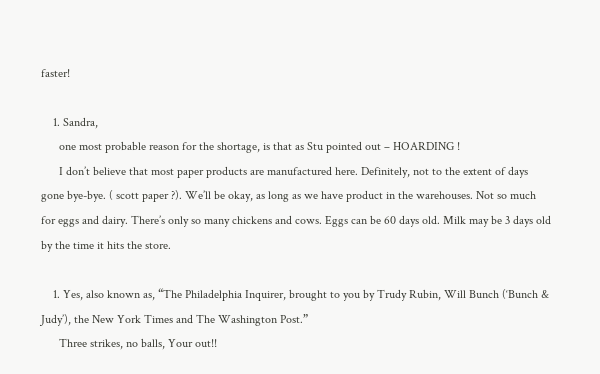faster!

    1. Sandra,
      one most probable reason for the shortage, is that as Stu pointed out – HOARDING !
      I don’t believe that most paper products are manufactured here. Definitely, not to the extent of days gone bye-bye. ( scott paper ?). We’ll be okay, as long as we have product in the warehouses. Not so much for eggs and dairy. There’s only so many chickens and cows. Eggs can be 60 days old. Milk may be 3 days old by the time it hits the store.

    1. Yes, also known as, “The Philadelphia Inquirer, brought to you by Trudy Rubin, Will Bunch (‘Bunch & Judy’), the New York Times and The Washington Post.”
      Three strikes, no balls, Your out!!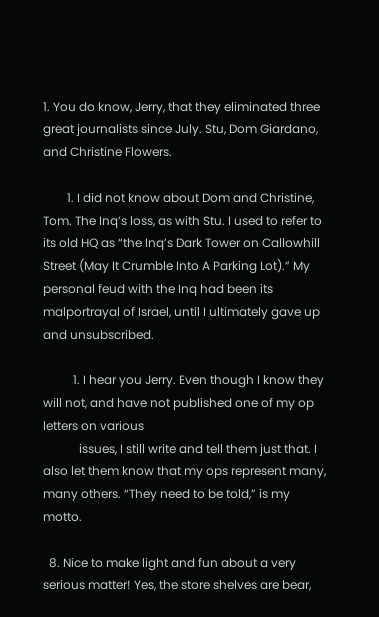1. You do know, Jerry, that they eliminated three great journalists since July. Stu, Dom Giardano, and Christine Flowers.

        1. I did not know about Dom and Christine, Tom. The Inq’s loss, as with Stu. I used to refer to its old HQ as “the Inq’s Dark Tower on Callowhill Street (May It Crumble Into A Parking Lot).” My personal feud with the Inq had been its malportrayal of Israel, until I ultimately gave up and unsubscribed.

          1. I hear you Jerry. Even though I know they will not, and have not published one of my op letters on various
            issues, I still write and tell them just that. I also let them know that my ops represent many, many others. “They need to be told,” is my motto.

  8. Nice to make light and fun about a very serious matter! Yes, the store shelves are bear,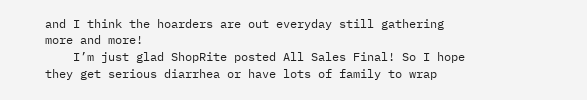and I think the hoarders are out everyday still gathering more and more!
    I’m just glad ShopRite posted All Sales Final! So I hope they get serious diarrhea or have lots of family to wrap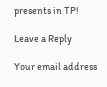presents in TP!

Leave a Reply

Your email address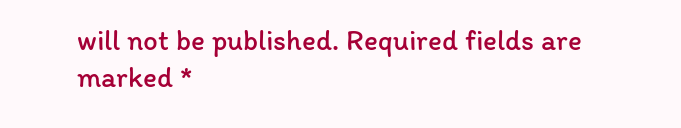will not be published. Required fields are marked *